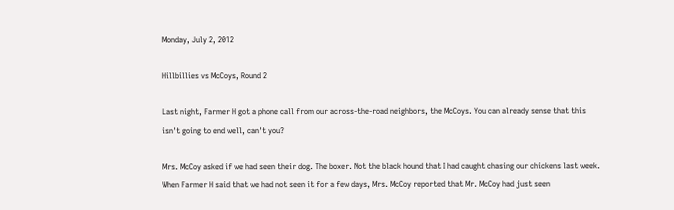Monday, July 2, 2012

Hillbillies vs McCoys, Round 2

Last night, Farmer H got a phone call from our across-the-road neighbors, the McCoys. You can already sense that this isn't going to end well, can't you?

Mrs. McCoy asked if we had seen their dog. The boxer. Not the black hound that I had caught chasing our chickens last week. When Farmer H said that we had not seen it for a few days, Mrs. McCoy reported that Mr. McCoy had just seen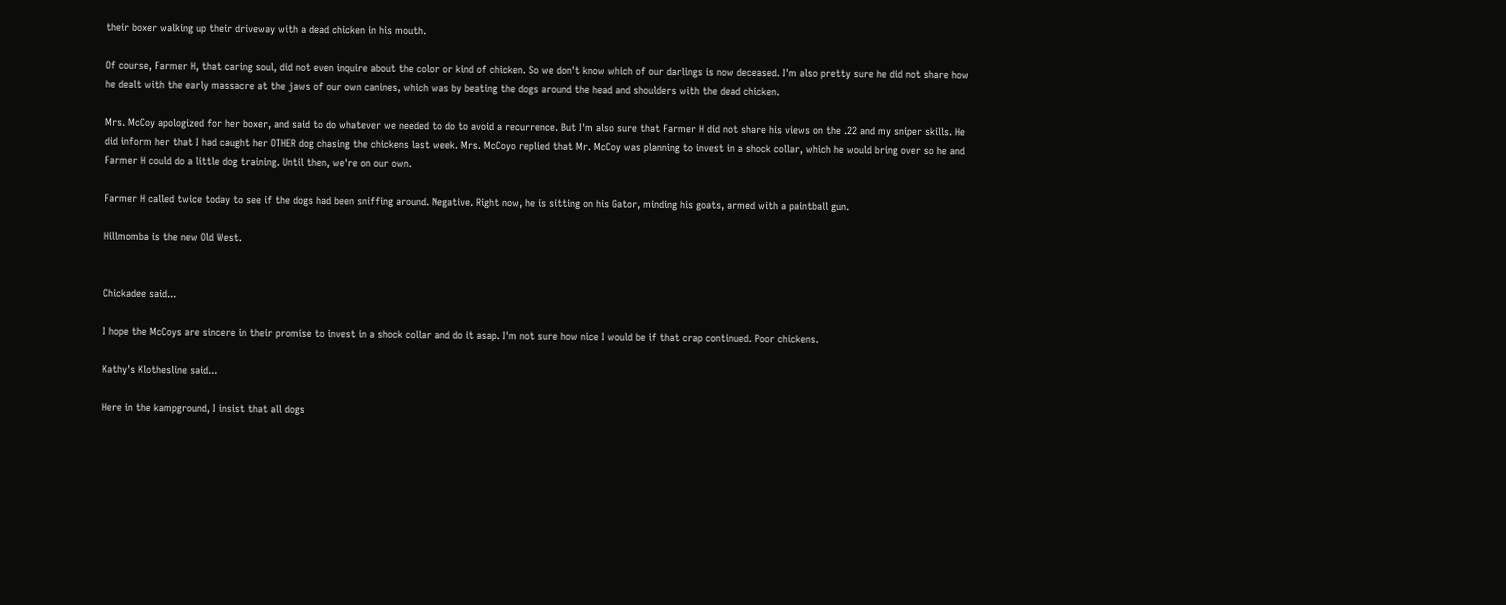their boxer walking up their driveway with a dead chicken in his mouth.

Of course, Farmer H, that caring soul, did not even inquire about the color or kind of chicken. So we don't know which of our darlings is now deceased. I'm also pretty sure he did not share how he dealt with the early massacre at the jaws of our own canines, which was by beating the dogs around the head and shoulders with the dead chicken.

Mrs. McCoy apologized for her boxer, and said to do whatever we needed to do to avoid a recurrence. But I'm also sure that Farmer H did not share his views on the .22 and my sniper skills. He did inform her that I had caught her OTHER dog chasing the chickens last week. Mrs. McCoyo replied that Mr. McCoy was planning to invest in a shock collar, which he would bring over so he and Farmer H could do a little dog training. Until then, we're on our own.

Farmer H called twice today to see if the dogs had been sniffing around. Negative. Right now, he is sitting on his Gator, minding his goats, armed with a paintball gun.

Hillmomba is the new Old West.


Chickadee said...

I hope the McCoys are sincere in their promise to invest in a shock collar and do it asap. I'm not sure how nice I would be if that crap continued. Poor chickens.

Kathy's Klothesline said...

Here in the kampground, I insist that all dogs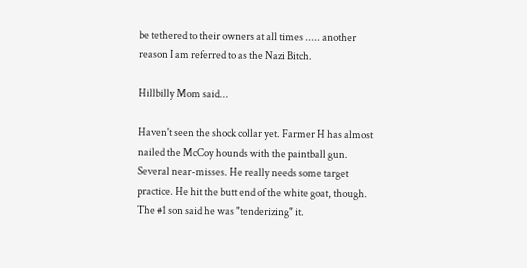be tethered to their owners at all times ..... another reason I am referred to as the Nazi Bitch.

Hillbilly Mom said...

Haven't seen the shock collar yet. Farmer H has almost nailed the McCoy hounds with the paintball gun. Several near-misses. He really needs some target practice. He hit the butt end of the white goat, though. The #1 son said he was "tenderizing" it.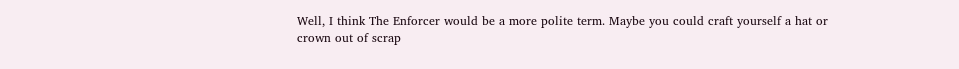Well, I think The Enforcer would be a more polite term. Maybe you could craft yourself a hat or crown out of scrap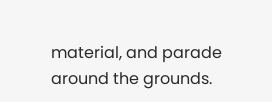material, and parade around the grounds.